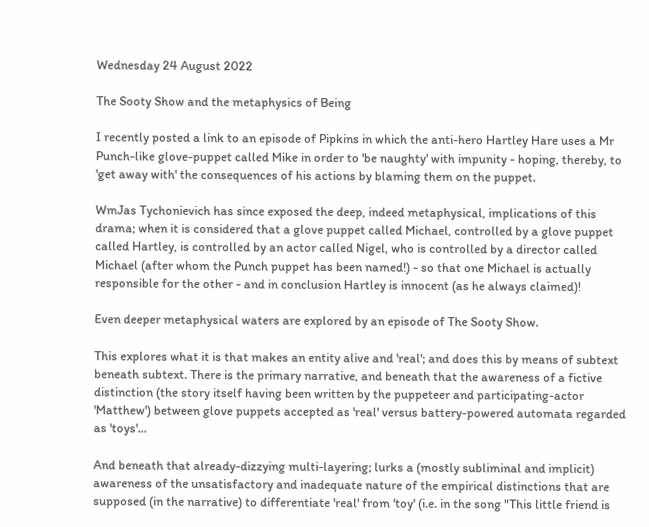Wednesday 24 August 2022

The Sooty Show and the metaphysics of Being

I recently posted a link to an episode of Pipkins in which the anti-hero Hartley Hare uses a Mr Punch-like glove-puppet called Mike in order to 'be naughty' with impunity - hoping, thereby, to 'get away with' the consequences of his actions by blaming them on the puppet.

WmJas Tychonievich has since exposed the deep, indeed metaphysical, implications of this drama; when it is considered that a glove puppet called Michael, controlled by a glove puppet called Hartley, is controlled by an actor called Nigel, who is controlled by a director called Michael (after whom the Punch puppet has been named!) - so that one Michael is actually responsible for the other - and in conclusion Hartley is innocent (as he always claimed)!

Even deeper metaphysical waters are explored by an episode of The Sooty Show.

This explores what it is that makes an entity alive and 'real'; and does this by means of subtext beneath subtext. There is the primary narrative, and beneath that the awareness of a fictive distinction (the story itself having been written by the puppeteer and participating-actor 'Matthew') between glove puppets accepted as 'real' versus battery-powered automata regarded as 'toys'...

And beneath that already-dizzying multi-layering; lurks a (mostly subliminal and implicit) awareness of the unsatisfactory and inadequate nature of the empirical distinctions that are supposed (in the narrative) to differentiate 'real' from 'toy' (i.e. in the song "This little friend is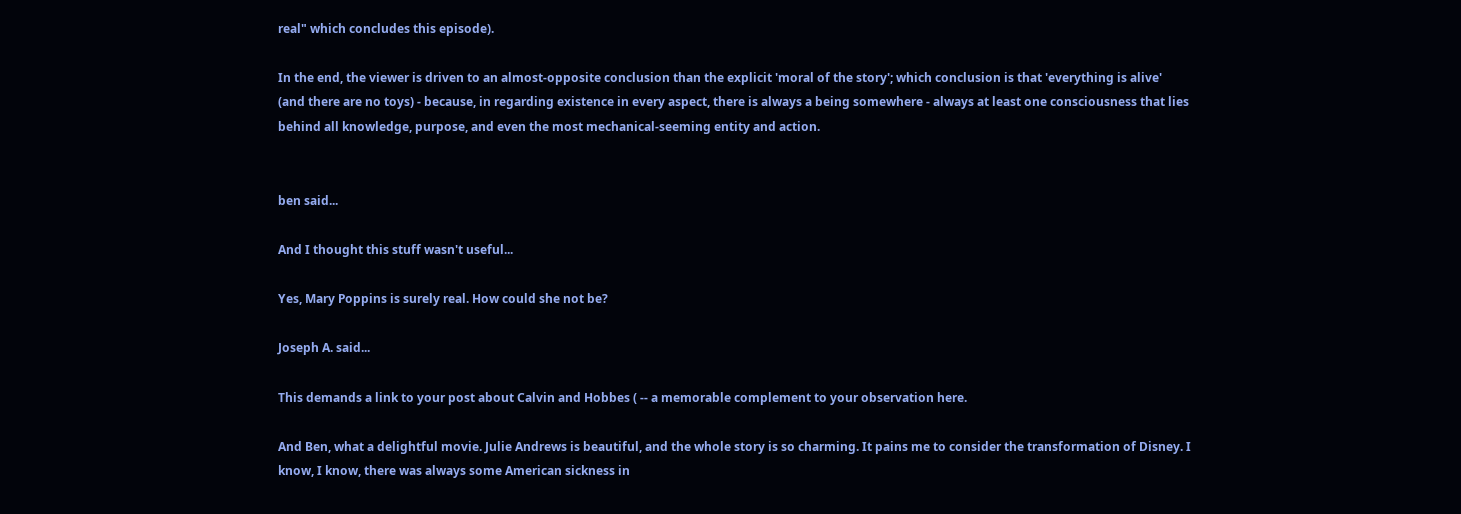real" which concludes this episode).

In the end, the viewer is driven to an almost-opposite conclusion than the explicit 'moral of the story'; which conclusion is that 'everything is alive' (and there are no toys) - because, in regarding existence in every aspect, there is always a being somewhere - always at least one consciousness that lies behind all knowledge, purpose, and even the most mechanical-seeming entity and action.


ben said...

And I thought this stuff wasn't useful...

Yes, Mary Poppins is surely real. How could she not be?

Joseph A. said...

This demands a link to your post about Calvin and Hobbes ( -- a memorable complement to your observation here.

And Ben, what a delightful movie. Julie Andrews is beautiful, and the whole story is so charming. It pains me to consider the transformation of Disney. I know, I know, there was always some American sickness in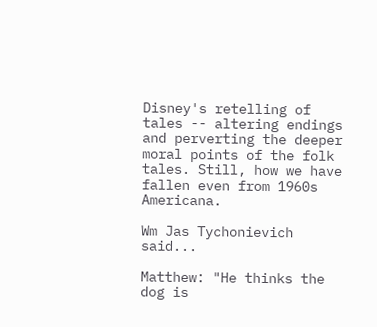Disney's retelling of tales -- altering endings and perverting the deeper moral points of the folk tales. Still, how we have fallen even from 1960s Americana.

Wm Jas Tychonievich said...

Matthew: "He thinks the dog is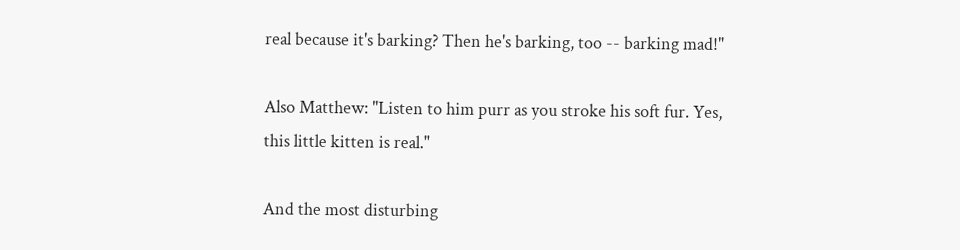real because it's barking? Then he's barking, too -- barking mad!"

Also Matthew: "Listen to him purr as you stroke his soft fur. Yes, this little kitten is real."

And the most disturbing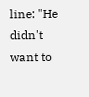line: "He didn't want to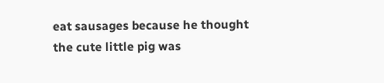eat sausages because he thought the cute little pig was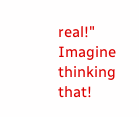real!" Imagine thinking that!